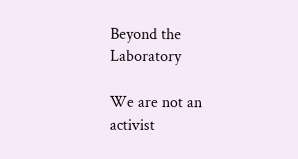Beyond the Laboratory

We are not an activist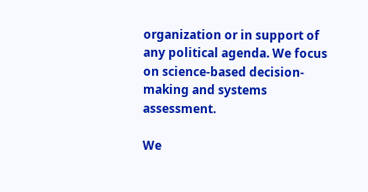organization or in support of any political agenda. We focus on science-based decision-making and systems assessment.

We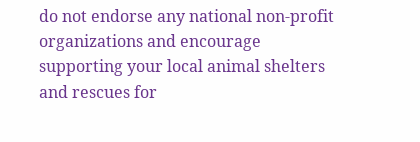do not endorse any national non-profit organizations and encourage supporting your local animal shelters and rescues for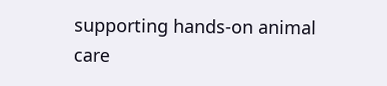supporting hands-on animal care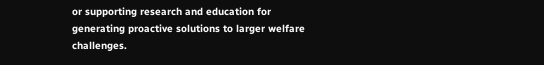or supporting research and education for generating proactive solutions to larger welfare challenges.